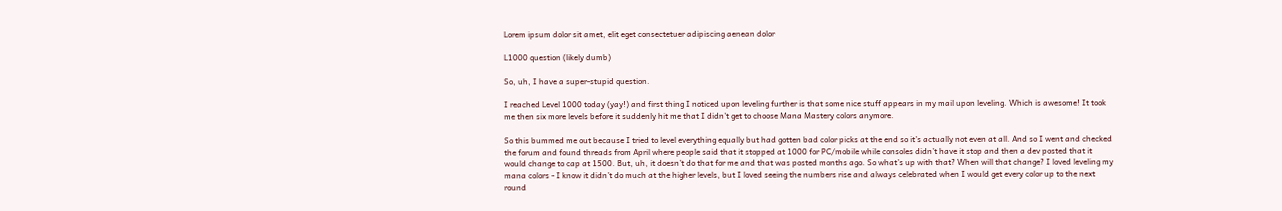Lorem ipsum dolor sit amet, elit eget consectetuer adipiscing aenean dolor

L1000 question (likely dumb)

So, uh, I have a super-stupid question.

I reached Level 1000 today (yay!) and first thing I noticed upon leveling further is that some nice stuff appears in my mail upon leveling. Which is awesome! It took me then six more levels before it suddenly hit me that I didn’t get to choose Mana Mastery colors anymore.

So this bummed me out because I tried to level everything equally but had gotten bad color picks at the end so it’s actually not even at all. And so I went and checked the forum and found threads from April where people said that it stopped at 1000 for PC/mobile while consoles didn’t have it stop and then a dev posted that it would change to cap at 1500. But, uh, it doesn’t do that for me and that was posted months ago. So what’s up with that? When will that change? I loved leveling my mana colors - I know it didn’t do much at the higher levels, but I loved seeing the numbers rise and always celebrated when I would get every color up to the next round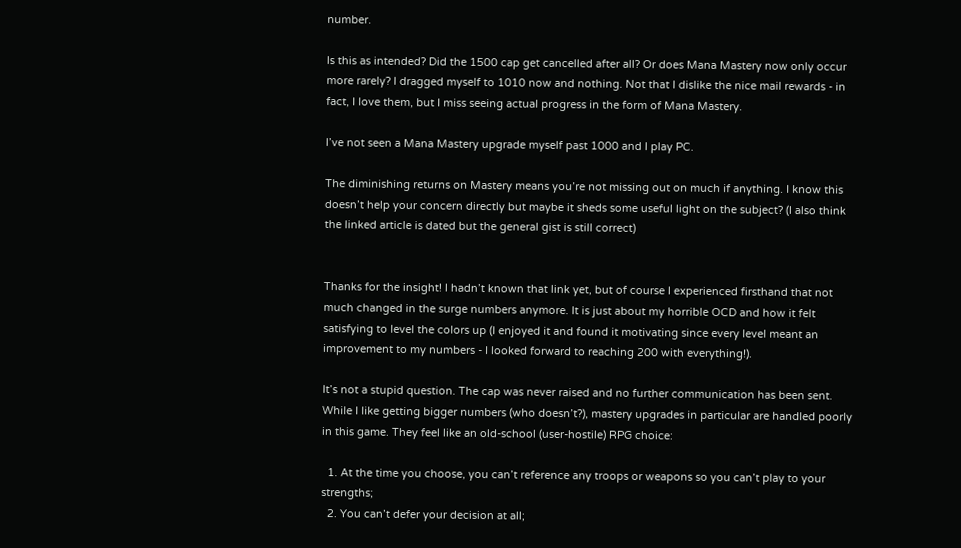number.

Is this as intended? Did the 1500 cap get cancelled after all? Or does Mana Mastery now only occur more rarely? I dragged myself to 1010 now and nothing. Not that I dislike the nice mail rewards - in fact, I love them, but I miss seeing actual progress in the form of Mana Mastery.

I’ve not seen a Mana Mastery upgrade myself past 1000 and I play PC.

The diminishing returns on Mastery means you’re not missing out on much if anything. I know this doesn’t help your concern directly but maybe it sheds some useful light on the subject? (I also think the linked article is dated but the general gist is still correct)


Thanks for the insight! I hadn’t known that link yet, but of course I experienced firsthand that not much changed in the surge numbers anymore. It is just about my horrible OCD and how it felt satisfying to level the colors up (I enjoyed it and found it motivating since every level meant an improvement to my numbers - I looked forward to reaching 200 with everything!).

It’s not a stupid question. The cap was never raised and no further communication has been sent. While I like getting bigger numbers (who doesn’t?), mastery upgrades in particular are handled poorly in this game. They feel like an old-school (user-hostile) RPG choice:

  1. At the time you choose, you can’t reference any troops or weapons so you can’t play to your strengths;
  2. You can’t defer your decision at all;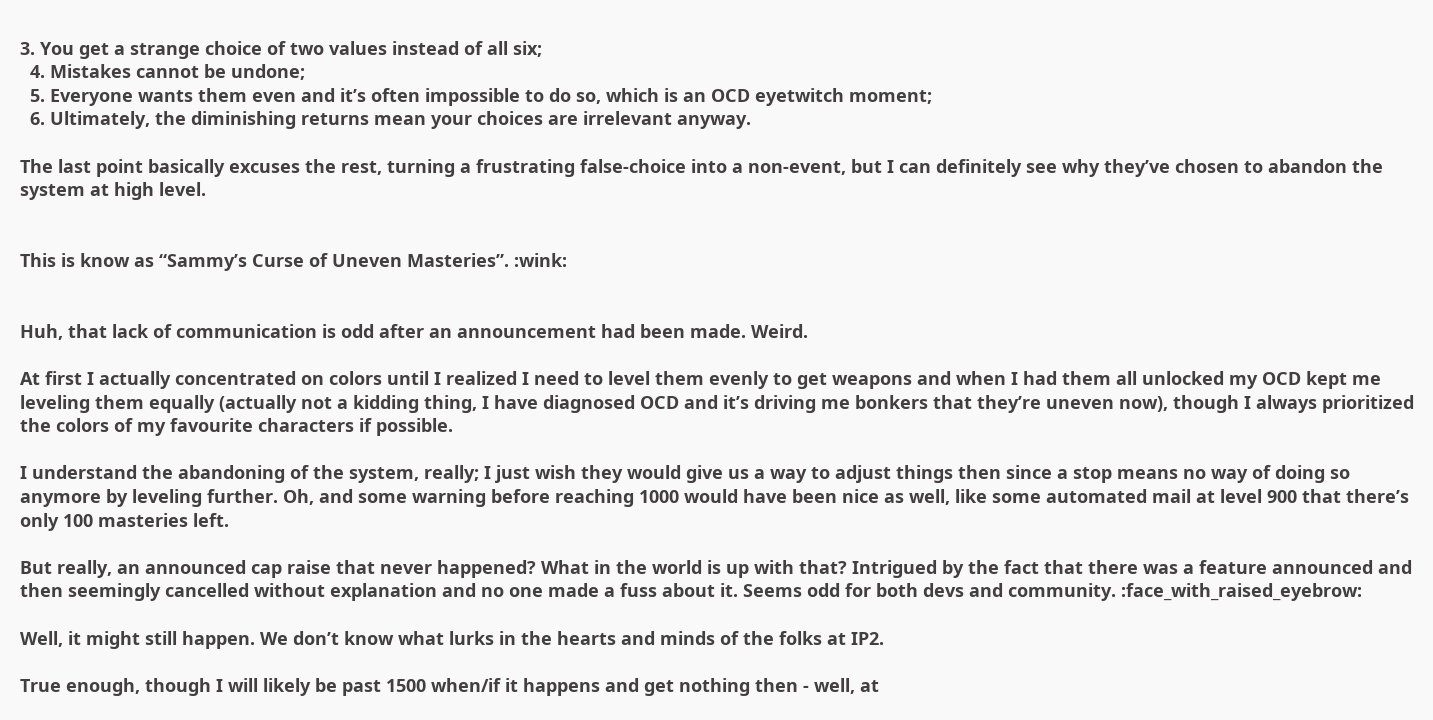3. You get a strange choice of two values instead of all six;
  4. Mistakes cannot be undone;
  5. Everyone wants them even and it’s often impossible to do so, which is an OCD eyetwitch moment;
  6. Ultimately, the diminishing returns mean your choices are irrelevant anyway.

The last point basically excuses the rest, turning a frustrating false-choice into a non-event, but I can definitely see why they’ve chosen to abandon the system at high level.


This is know as “Sammy’s Curse of Uneven Masteries”. :wink:


Huh, that lack of communication is odd after an announcement had been made. Weird.

At first I actually concentrated on colors until I realized I need to level them evenly to get weapons and when I had them all unlocked my OCD kept me leveling them equally (actually not a kidding thing, I have diagnosed OCD and it’s driving me bonkers that they’re uneven now), though I always prioritized the colors of my favourite characters if possible.

I understand the abandoning of the system, really; I just wish they would give us a way to adjust things then since a stop means no way of doing so anymore by leveling further. Oh, and some warning before reaching 1000 would have been nice as well, like some automated mail at level 900 that there’s only 100 masteries left.

But really, an announced cap raise that never happened? What in the world is up with that? Intrigued by the fact that there was a feature announced and then seemingly cancelled without explanation and no one made a fuss about it. Seems odd for both devs and community. :face_with_raised_eyebrow:

Well, it might still happen. We don’t know what lurks in the hearts and minds of the folks at IP2.

True enough, though I will likely be past 1500 when/if it happens and get nothing then - well, at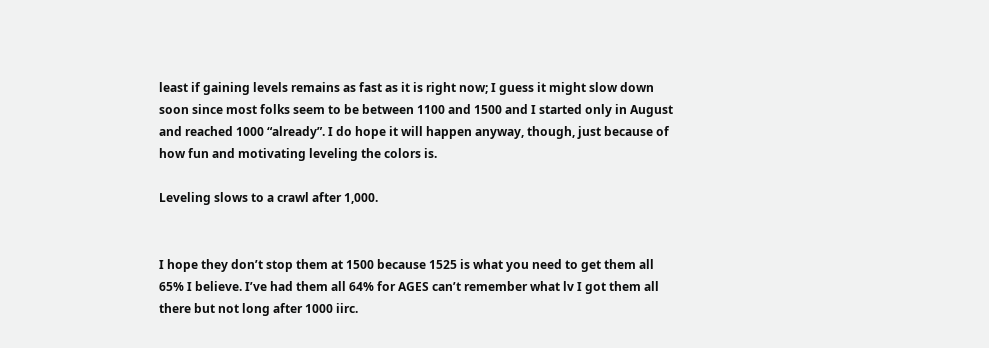least if gaining levels remains as fast as it is right now; I guess it might slow down soon since most folks seem to be between 1100 and 1500 and I started only in August and reached 1000 “already”. I do hope it will happen anyway, though, just because of how fun and motivating leveling the colors is.

Leveling slows to a crawl after 1,000.


I hope they don’t stop them at 1500 because 1525 is what you need to get them all 65% I believe. I’ve had them all 64% for AGES can’t remember what lv I got them all there but not long after 1000 iirc.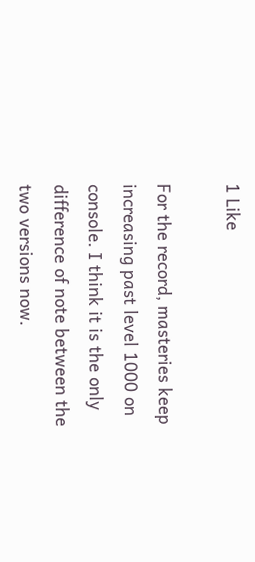1 Like

For the record, masteries keep increasing past level 1000 on console. I think it is the only difference of note between the two versions now.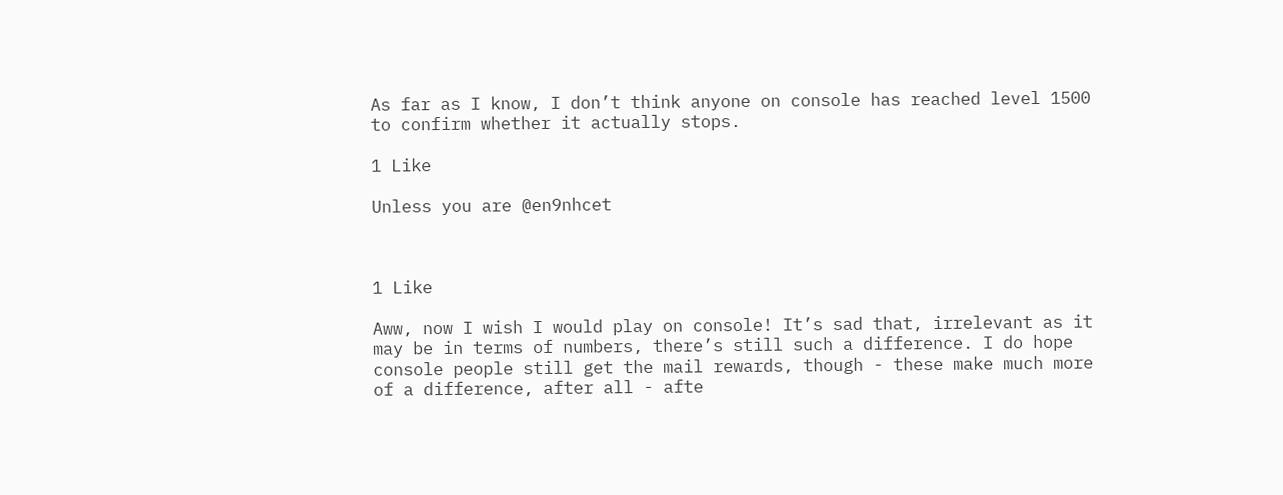As far as I know, I don’t think anyone on console has reached level 1500 to confirm whether it actually stops.

1 Like

Unless you are @en9nhcet



1 Like

Aww, now I wish I would play on console! It’s sad that, irrelevant as it may be in terms of numbers, there’s still such a difference. I do hope console people still get the mail rewards, though - these make much more of a difference, after all - afte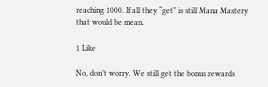reaching 1000. If all they “get” is still Mana Mastery that would be mean.

1 Like

No, don’t worry. We still get the bonus rewards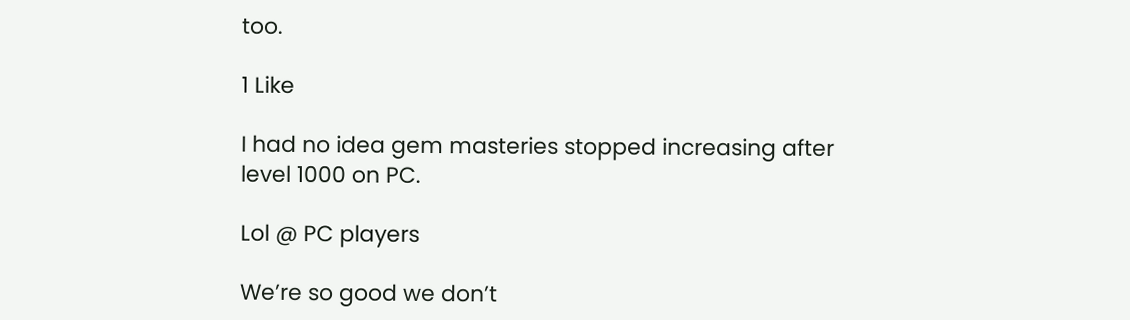too.

1 Like

I had no idea gem masteries stopped increasing after level 1000 on PC.

Lol @ PC players

We’re so good we don’t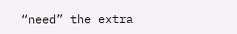“need” the extra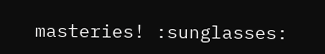masteries! :sunglasses: